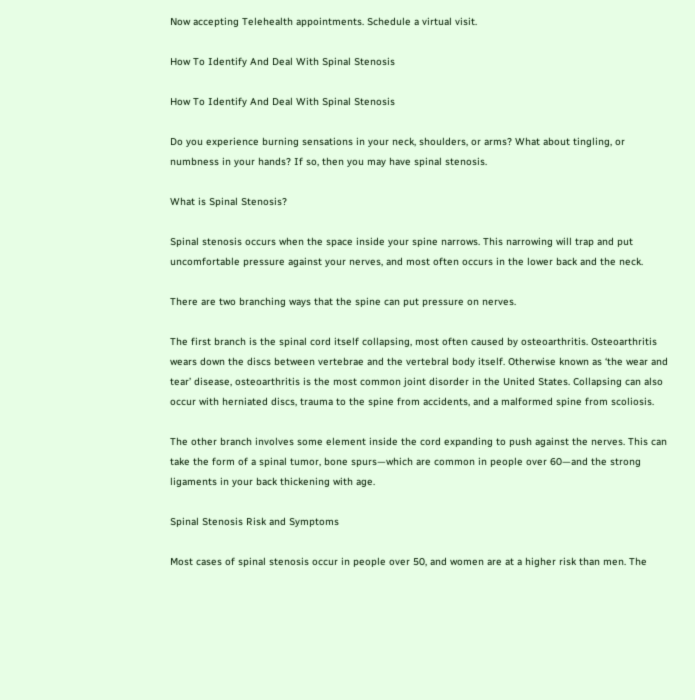Now accepting Telehealth appointments. Schedule a virtual visit.

How To Identify And Deal With Spinal Stenosis

How To Identify And Deal With Spinal Stenosis

Do you experience burning sensations in your neck, shoulders, or arms? What about tingling, or numbness in your hands? If so, then you may have spinal stenosis.

What is Spinal Stenosis?

Spinal stenosis occurs when the space inside your spine narrows. This narrowing will trap and put uncomfortable pressure against your nerves, and most often occurs in the lower back and the neck.

There are two branching ways that the spine can put pressure on nerves.

The first branch is the spinal cord itself collapsing, most often caused by osteoarthritis. Osteoarthritis wears down the discs between vertebrae and the vertebral body itself. Otherwise known as ‘the wear and tear’ disease, osteoarthritis is the most common joint disorder in the United States. Collapsing can also occur with herniated discs, trauma to the spine from accidents, and a malformed spine from scoliosis.

The other branch involves some element inside the cord expanding to push against the nerves. This can take the form of a spinal tumor, bone spurs—which are common in people over 60—and the strong ligaments in your back thickening with age.

Spinal Stenosis Risk and Symptoms

Most cases of spinal stenosis occur in people over 50, and women are at a higher risk than men. The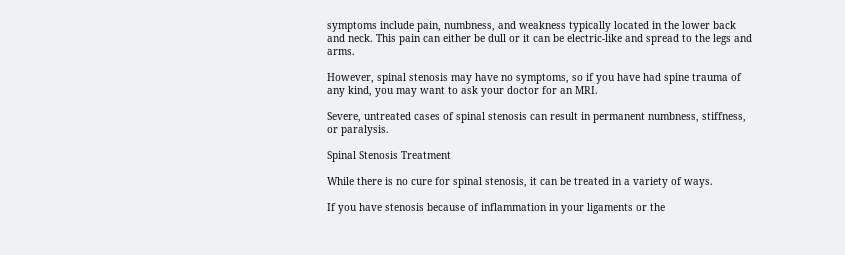symptoms include pain, numbness, and weakness typically located in the lower back and neck. This pain can either be dull or it can be electric-like and spread to the legs and arms.

However, spinal stenosis may have no symptoms, so if you have had spine trauma of any kind, you may want to ask your doctor for an MRI.

Severe, untreated cases of spinal stenosis can result in permanent numbness, stiffness, or paralysis.

Spinal Stenosis Treatment

While there is no cure for spinal stenosis, it can be treated in a variety of ways.

If you have stenosis because of inflammation in your ligaments or the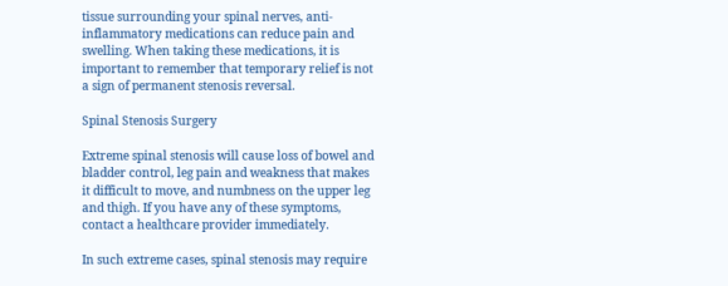tissue surrounding your spinal nerves, anti-inflammatory medications can reduce pain and swelling. When taking these medications, it is important to remember that temporary relief is not a sign of permanent stenosis reversal.

Spinal Stenosis Surgery

Extreme spinal stenosis will cause loss of bowel and bladder control, leg pain and weakness that makes it difficult to move, and numbness on the upper leg and thigh. If you have any of these symptoms, contact a healthcare provider immediately.

In such extreme cases, spinal stenosis may require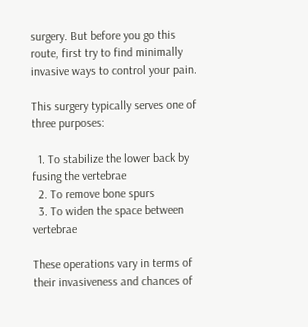surgery. But before you go this route, first try to find minimally invasive ways to control your pain.

This surgery typically serves one of three purposes:

  1. To stabilize the lower back by fusing the vertebrae
  2. To remove bone spurs
  3. To widen the space between vertebrae

These operations vary in terms of their invasiveness and chances of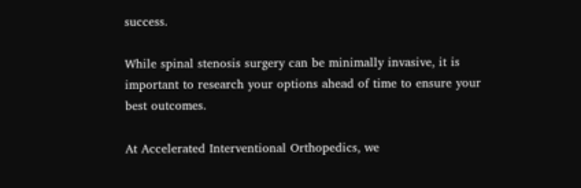success.

While spinal stenosis surgery can be minimally invasive, it is important to research your options ahead of time to ensure your best outcomes.

At Accelerated Interventional Orthopedics, we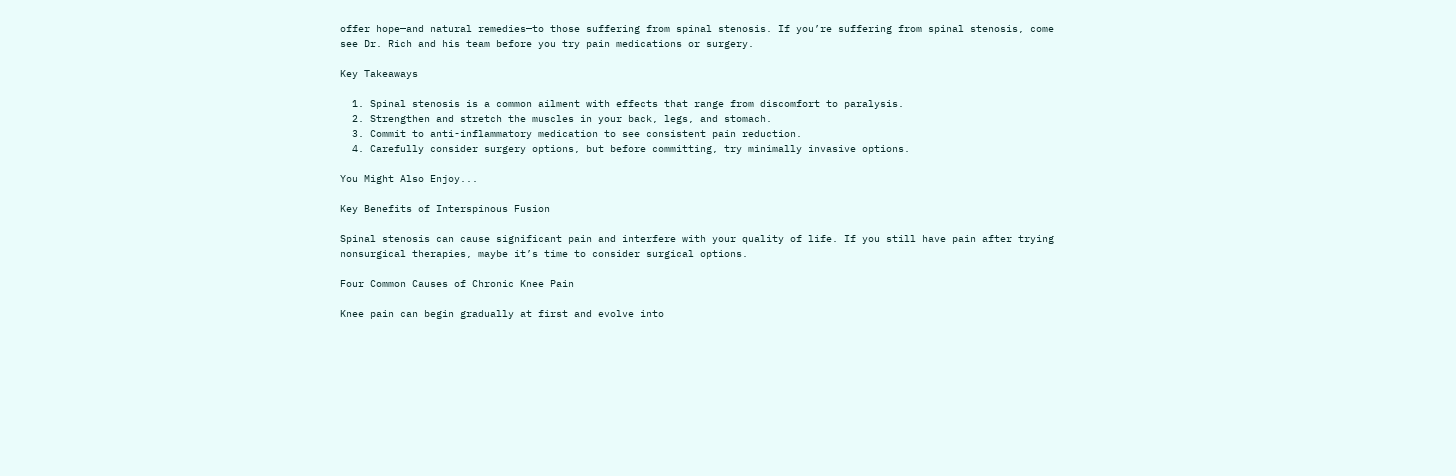offer hope—and natural remedies—to those suffering from spinal stenosis. If you’re suffering from spinal stenosis, come see Dr. Rich and his team before you try pain medications or surgery.

Key Takeaways

  1. Spinal stenosis is a common ailment with effects that range from discomfort to paralysis.
  2. Strengthen and stretch the muscles in your back, legs, and stomach.
  3. Commit to anti-inflammatory medication to see consistent pain reduction.
  4. Carefully consider surgery options, but before committing, try minimally invasive options.

You Might Also Enjoy...

Key Benefits of Interspinous Fusion

Spinal stenosis can cause significant pain and interfere with your quality of life. If you still have pain after trying nonsurgical therapies, maybe it’s time to consider surgical options.

Four Common Causes of Chronic Knee Pain

Knee pain can begin gradually at first and evolve into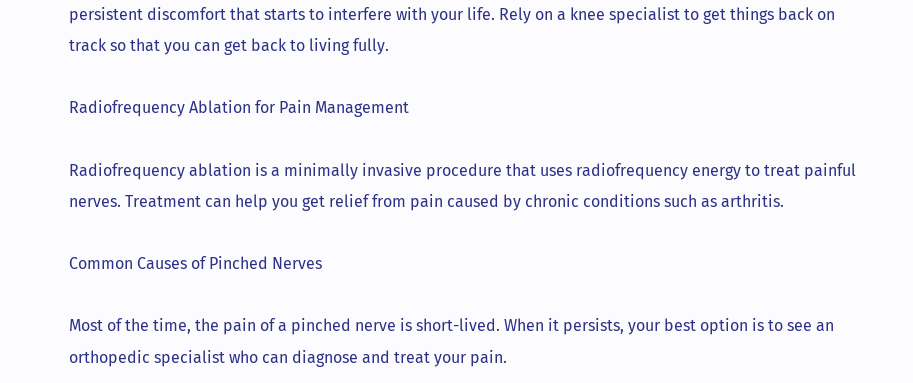persistent discomfort that starts to interfere with your life. Rely on a knee specialist to get things back on track so that you can get back to living fully.

Radiofrequency Ablation for Pain Management

Radiofrequency ablation is a minimally invasive procedure that uses radiofrequency energy to treat painful nerves. Treatment can help you get relief from pain caused by chronic conditions such as arthritis.

Common Causes of Pinched Nerves

Most of the time, the pain of a pinched nerve is short-lived. When it persists, your best option is to see an orthopedic specialist who can diagnose and treat your pain.